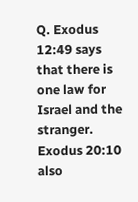Q. Exodus 12:49 says that there is one law for Israel and the stranger. Exodus 20:10 also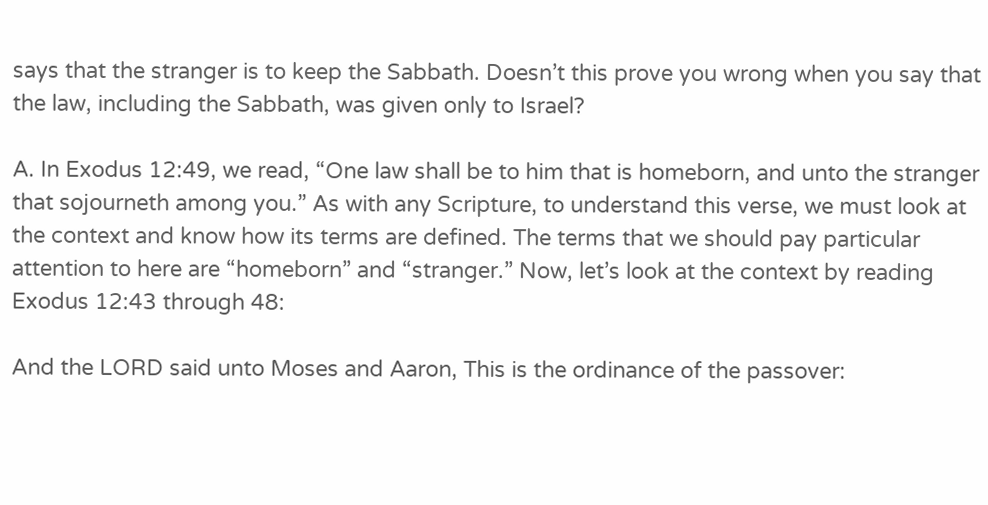says that the stranger is to keep the Sabbath. Doesn’t this prove you wrong when you say that the law, including the Sabbath, was given only to Israel?

A. In Exodus 12:49, we read, “One law shall be to him that is homeborn, and unto the stranger that sojourneth among you.” As with any Scripture, to understand this verse, we must look at the context and know how its terms are defined. The terms that we should pay particular attention to here are “homeborn” and “stranger.” Now, let’s look at the context by reading Exodus 12:43 through 48:

And the LORD said unto Moses and Aaron, This is the ordinance of the passover: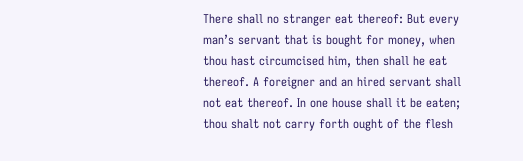There shall no stranger eat thereof: But every man’s servant that is bought for money, when thou hast circumcised him, then shall he eat thereof. A foreigner and an hired servant shall not eat thereof. In one house shall it be eaten; thou shalt not carry forth ought of the flesh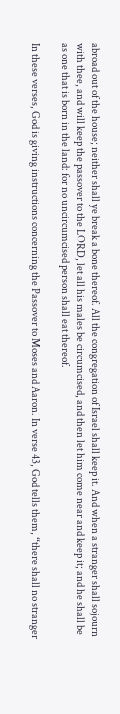abroad out of the house; neither shall ye break a bone thereof. All the congregation of Israel shall keep it. And when a stranger shall sojourn with thee, and will keep the passover to the LORD, let all his males be circumcised, and then let him come near and keep it; and he shall be as one that is born in the land: for no uncircumcised person shall eat thereof.

In these verses, God is giving instructions concerning the Passover to Moses and Aaron. In verse 43, God tells them, “there shall no stranger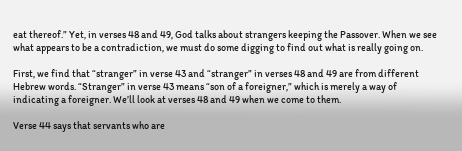eat thereof.” Yet, in verses 48 and 49, God talks about strangers keeping the Passover. When we see what appears to be a contradiction, we must do some digging to find out what is really going on.

First, we find that “stranger” in verse 43 and “stranger” in verses 48 and 49 are from different Hebrew words. “Stranger” in verse 43 means “son of a foreigner,” which is merely a way of indicating a foreigner. We’ll look at verses 48 and 49 when we come to them.

Verse 44 says that servants who are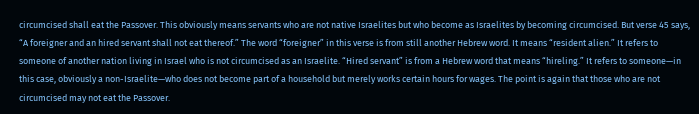circumcised shall eat the Passover. This obviously means servants who are not native Israelites but who become as Israelites by becoming circumcised. But verse 45 says, “A foreigner and an hired servant shall not eat thereof.” The word “foreigner” in this verse is from still another Hebrew word. It means “resident alien.” It refers to someone of another nation living in Israel who is not circumcised as an Israelite. “Hired servant” is from a Hebrew word that means “hireling.” It refers to someone—in this case, obviously a non-Israelite—who does not become part of a household but merely works certain hours for wages. The point is again that those who are not circumcised may not eat the Passover.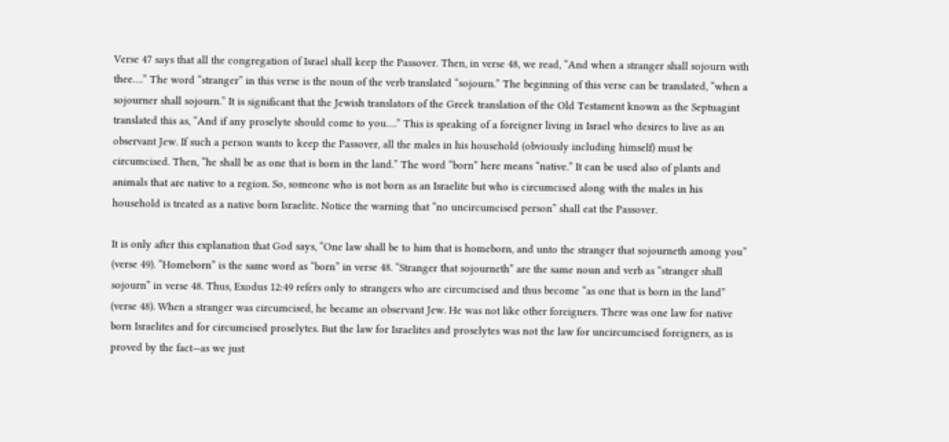Verse 47 says that all the congregation of Israel shall keep the Passover. Then, in verse 48, we read, “And when a stranger shall sojourn with thee….” The word “stranger” in this verse is the noun of the verb translated “sojourn.” The beginning of this verse can be translated, “when a sojourner shall sojourn.” It is significant that the Jewish translators of the Greek translation of the Old Testament known as the Septuagint translated this as, “And if any proselyte should come to you….” This is speaking of a foreigner living in Israel who desires to live as an observant Jew. If such a person wants to keep the Passover, all the males in his household (obviously including himself) must be circumcised. Then, “he shall be as one that is born in the land.” The word “born” here means “native.” It can be used also of plants and animals that are native to a region. So, someone who is not born as an Israelite but who is circumcised along with the males in his household is treated as a native born Israelite. Notice the warning that “no uncircumcised person” shall eat the Passover.

It is only after this explanation that God says, “One law shall be to him that is homeborn, and unto the stranger that sojourneth among you” (verse 49). “Homeborn” is the same word as “born” in verse 48. “Stranger that sojourneth” are the same noun and verb as “stranger shall sojourn” in verse 48. Thus, Exodus 12:49 refers only to strangers who are circumcised and thus become “as one that is born in the land” (verse 48). When a stranger was circumcised, he became an observant Jew. He was not like other foreigners. There was one law for native born Israelites and for circumcised proselytes. But the law for Israelites and proselytes was not the law for uncircumcised foreigners, as is proved by the fact—as we just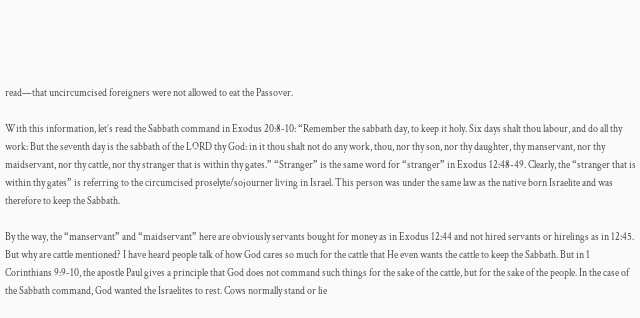read—that uncircumcised foreigners were not allowed to eat the Passover.

With this information, let’s read the Sabbath command in Exodus 20:8-10: “Remember the sabbath day, to keep it holy. Six days shalt thou labour, and do all thy work: But the seventh day is the sabbath of the LORD thy God: in it thou shalt not do any work, thou, nor thy son, nor thy daughter, thy manservant, nor thy maidservant, nor thy cattle, nor thy stranger that is within thy gates.” “Stranger” is the same word for “stranger” in Exodus 12:48-49. Clearly, the “stranger that is within thy gates” is referring to the circumcised proselyte/sojourner living in Israel. This person was under the same law as the native born Israelite and was therefore to keep the Sabbath.

By the way, the “manservant” and “maidservant” here are obviously servants bought for money as in Exodus 12:44 and not hired servants or hirelings as in 12:45. But why are cattle mentioned? I have heard people talk of how God cares so much for the cattle that He even wants the cattle to keep the Sabbath. But in 1 Corinthians 9:9-10, the apostle Paul gives a principle that God does not command such things for the sake of the cattle, but for the sake of the people. In the case of the Sabbath command, God wanted the Israelites to rest. Cows normally stand or lie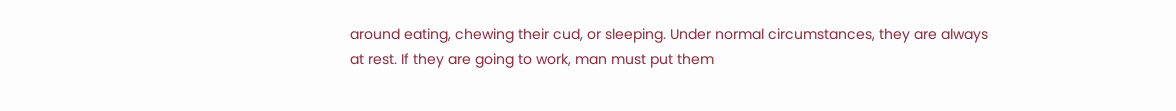around eating, chewing their cud, or sleeping. Under normal circumstances, they are always at rest. If they are going to work, man must put them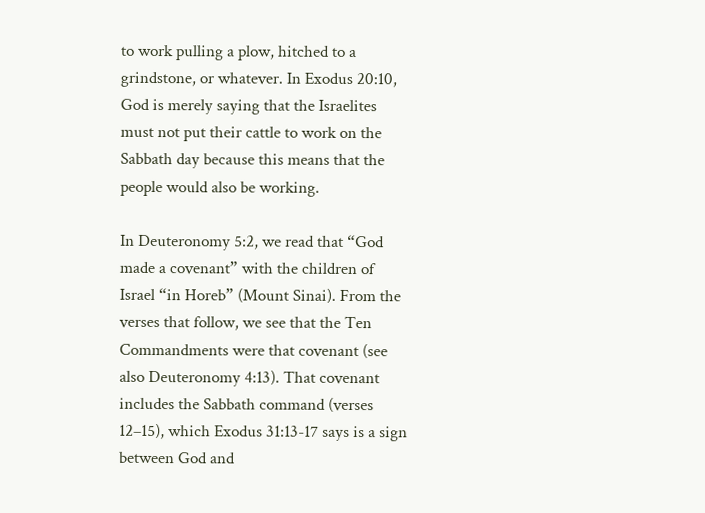to work pulling a plow, hitched to a grindstone, or whatever. In Exodus 20:10, God is merely saying that the Israelites must not put their cattle to work on the Sabbath day because this means that the people would also be working.

In Deuteronomy 5:2, we read that “God made a covenant” with the children of Israel “in Horeb” (Mount Sinai). From the verses that follow, we see that the Ten Commandments were that covenant (see also Deuteronomy 4:13). That covenant includes the Sabbath command (verses 12–15), which Exodus 31:13-17 says is a sign between God and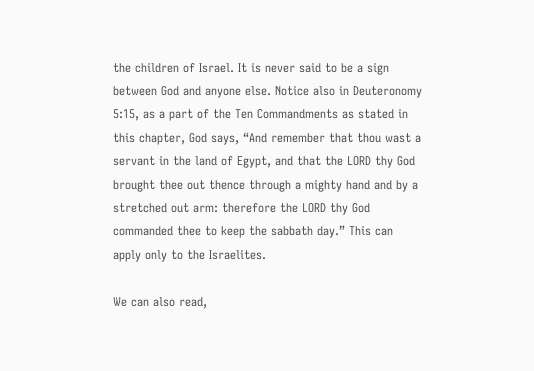the children of Israel. It is never said to be a sign between God and anyone else. Notice also in Deuteronomy 5:15, as a part of the Ten Commandments as stated in this chapter, God says, “And remember that thou wast a servant in the land of Egypt, and that the LORD thy God brought thee out thence through a mighty hand and by a stretched out arm: therefore the LORD thy God commanded thee to keep the sabbath day.” This can apply only to the Israelites.

We can also read,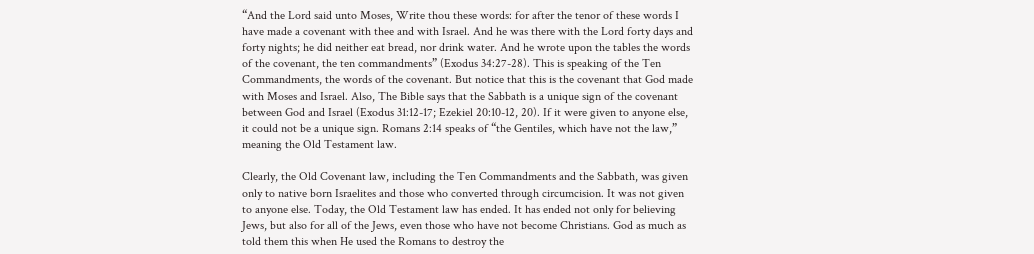“And the Lord said unto Moses, Write thou these words: for after the tenor of these words I have made a covenant with thee and with Israel. And he was there with the Lord forty days and forty nights; he did neither eat bread, nor drink water. And he wrote upon the tables the words of the covenant, the ten commandments” (Exodus 34:27-28). This is speaking of the Ten Commandments, the words of the covenant. But notice that this is the covenant that God made with Moses and Israel. Also, The Bible says that the Sabbath is a unique sign of the covenant between God and Israel (Exodus 31:12-17; Ezekiel 20:10-12, 20). If it were given to anyone else, it could not be a unique sign. Romans 2:14 speaks of “the Gentiles, which have not the law,” meaning the Old Testament law.

Clearly, the Old Covenant law, including the Ten Commandments and the Sabbath, was given only to native born Israelites and those who converted through circumcision. It was not given to anyone else. Today, the Old Testament law has ended. It has ended not only for believing Jews, but also for all of the Jews, even those who have not become Christians. God as much as told them this when He used the Romans to destroy the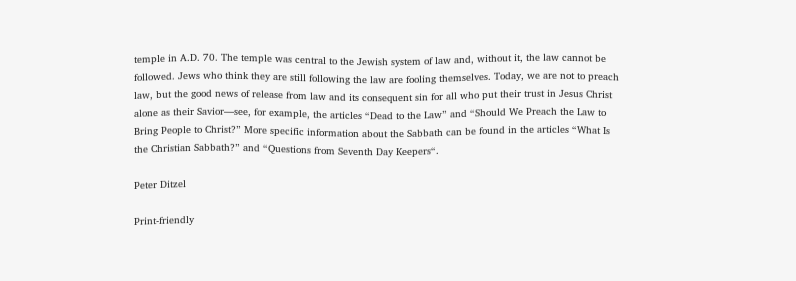temple in A.D. 70. The temple was central to the Jewish system of law and, without it, the law cannot be followed. Jews who think they are still following the law are fooling themselves. Today, we are not to preach law, but the good news of release from law and its consequent sin for all who put their trust in Jesus Christ alone as their Savior—see, for example, the articles “Dead to the Law” and “Should We Preach the Law to Bring People to Christ?” More specific information about the Sabbath can be found in the articles “What Is the Christian Sabbath?” and “Questions from Seventh Day Keepers“.

Peter Ditzel

Print-friendly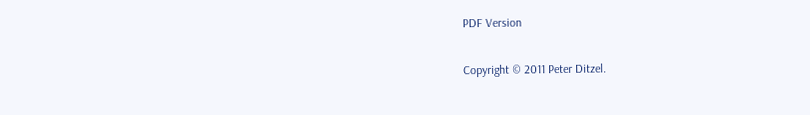PDF Version

Copyright © 2011 Peter Ditzel.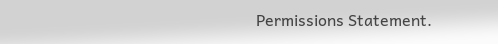Permissions Statement.